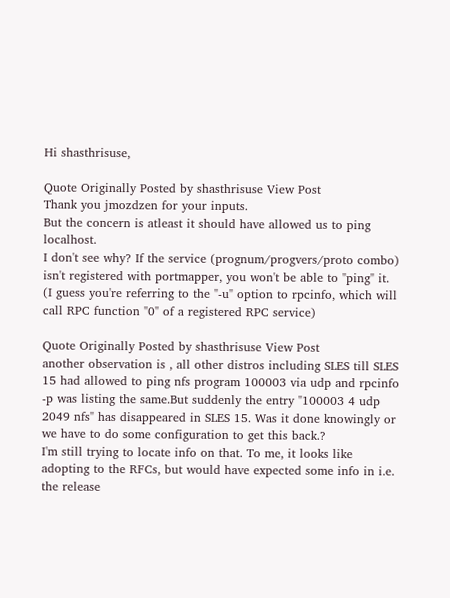Hi shasthrisuse,

Quote Originally Posted by shasthrisuse View Post
Thank you jmozdzen for your inputs.
But the concern is atleast it should have allowed us to ping localhost.
I don't see why? If the service (prognum/progvers/proto combo) isn't registered with portmapper, you won't be able to "ping" it. (I guess you're referring to the "-u" option to rpcinfo, which will call RPC function "0" of a registered RPC service)

Quote Originally Posted by shasthrisuse View Post
another observation is , all other distros including SLES till SLES 15 had allowed to ping nfs program 100003 via udp and rpcinfo -p was listing the same.But suddenly the entry "100003 4 udp 2049 nfs" has disappeared in SLES 15. Was it done knowingly or we have to do some configuration to get this back.?
I'm still trying to locate info on that. To me, it looks like adopting to the RFCs, but would have expected some info in i.e. the release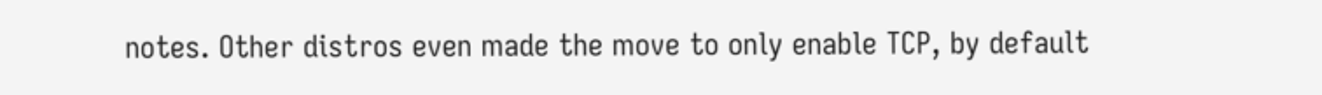notes. Other distros even made the move to only enable TCP, by default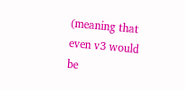(meaning that even v3 would be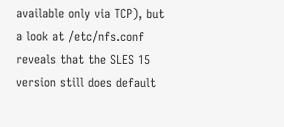available only via TCP), but a look at /etc/nfs.conf reveals that the SLES 15 version still does default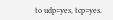to udp=yes, tcp=yes.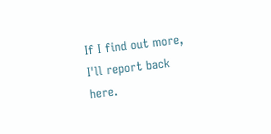If I find out more, I'll report back here.